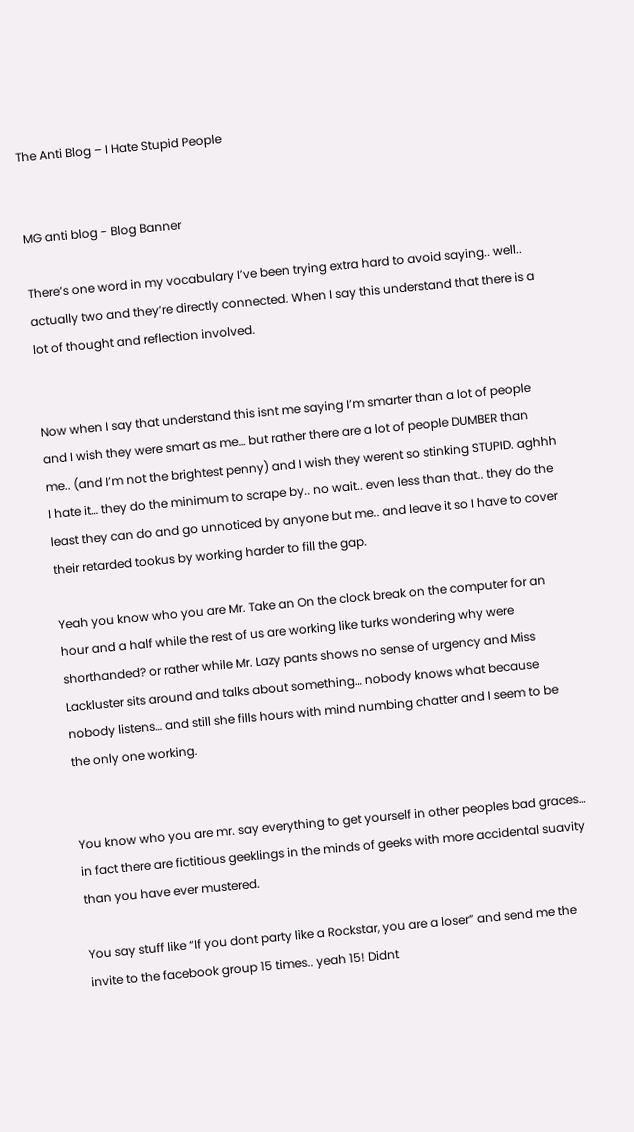The Anti Blog – I Hate Stupid People


MG anti blog - Blog Banner

There’s one word in my vocabulary I’ve been trying extra hard to avoid saying.. well.. actually two and they’re directly connected. When I say this understand that there is a lot of thought and reflection involved.


Now when I say that understand this isnt me saying I’m smarter than a lot of people and I wish they were smart as me… but rather there are a lot of people DUMBER than me.. (and I’m not the brightest penny) and I wish they werent so stinking STUPID. aghhh I hate it… they do the minimum to scrape by.. no wait.. even less than that.. they do the least they can do and go unnoticed by anyone but me.. and leave it so I have to cover their retarded tookus by working harder to fill the gap.

Yeah you know who you are Mr. Take an On the clock break on the computer for an hour and a half while the rest of us are working like turks wondering why were shorthanded? or rather while Mr. Lazy pants shows no sense of urgency and Miss Lackluster sits around and talks about something… nobody knows what because nobody listens… and still she fills hours with mind numbing chatter and I seem to be the only one working.


You know who you are mr. say everything to get yourself in other peoples bad graces… in fact there are fictitious geeklings in the minds of geeks with more accidental suavity than you have ever mustered.

You say stuff like “If you dont party like a Rockstar, you are a loser” and send me the invite to the facebook group 15 times.. yeah 15! Didnt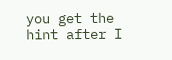you get the hint after I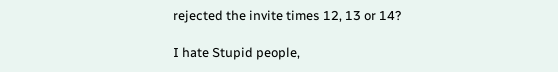rejected the invite times 12, 13 or 14?

I hate Stupid people,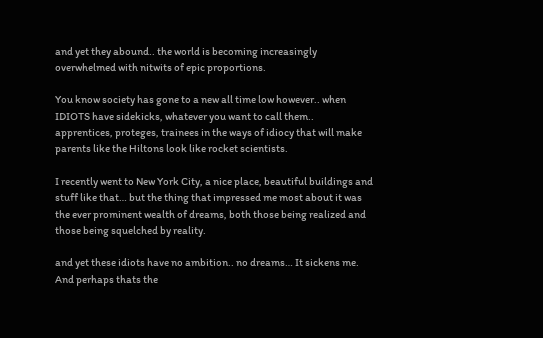and yet they abound.. the world is becoming increasingly overwhelmed with nitwits of epic proportions.

You know society has gone to a new all time low however.. when IDIOTS have sidekicks, whatever you want to call them.. apprentices, proteges, trainees in the ways of idiocy that will make parents like the Hiltons look like rocket scientists.

I recently went to New York City, a nice place, beautiful buildings and stuff like that… but the thing that impressed me most about it was the ever prominent wealth of dreams, both those being realized and those being squelched by reality.

and yet these idiots have no ambition.. no dreams… It sickens me. And perhaps thats the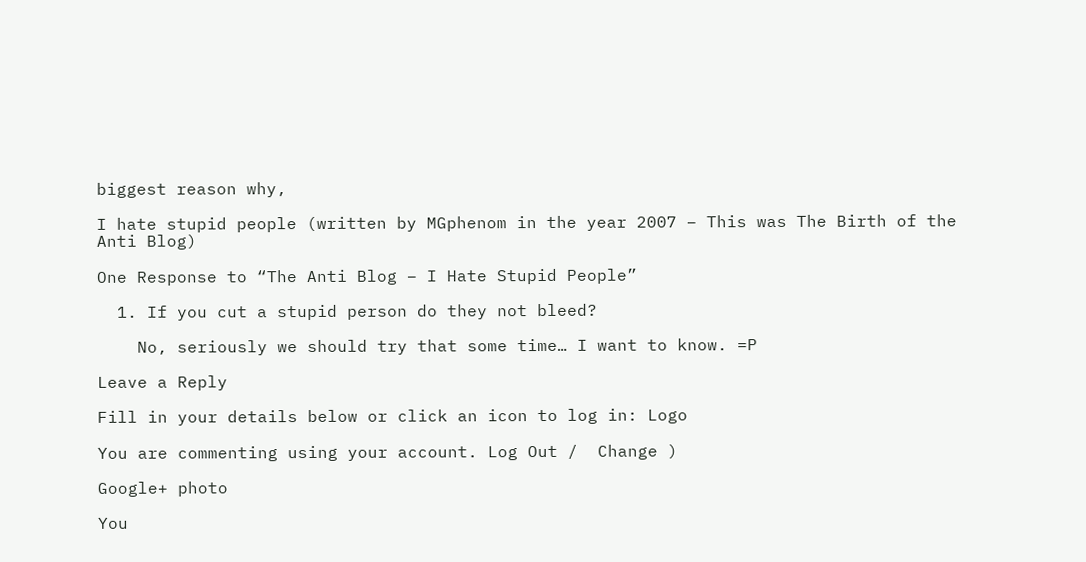biggest reason why,

I hate stupid people (written by MGphenom in the year 2007 – This was The Birth of the Anti Blog)

One Response to “The Anti Blog – I Hate Stupid People”

  1. If you cut a stupid person do they not bleed?

    No, seriously we should try that some time… I want to know. =P

Leave a Reply

Fill in your details below or click an icon to log in: Logo

You are commenting using your account. Log Out /  Change )

Google+ photo

You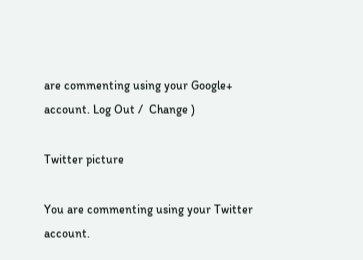are commenting using your Google+ account. Log Out /  Change )

Twitter picture

You are commenting using your Twitter account.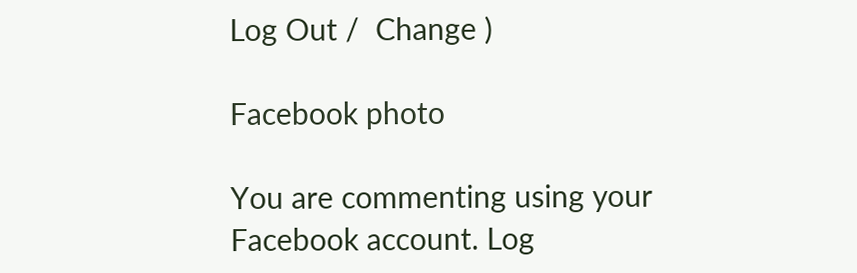Log Out /  Change )

Facebook photo

You are commenting using your Facebook account. Log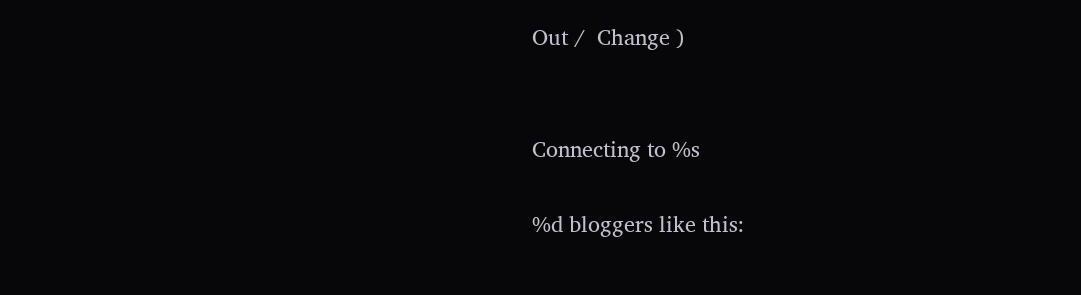Out /  Change )


Connecting to %s

%d bloggers like this: